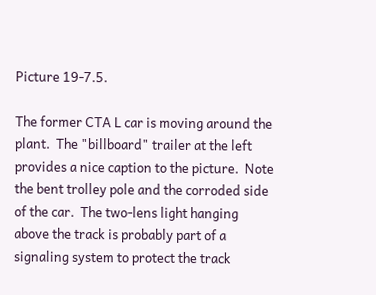Picture 19-7.5.

The former CTA L car is moving around the plant.  The "billboard" trailer at the left provides a nice caption to the picture.  Note the bent trolley pole and the corroded side of the car.  The two-lens light hanging above the track is probably part of a signaling system to protect the track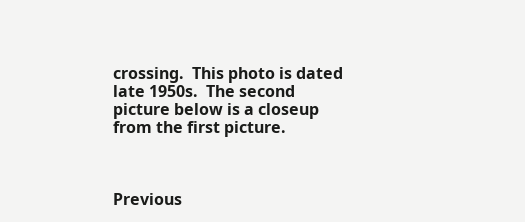crossing.  This photo is dated late 1950s.  The second picture below is a closeup from the first picture.



Previous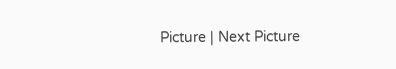Picture | Next Picture